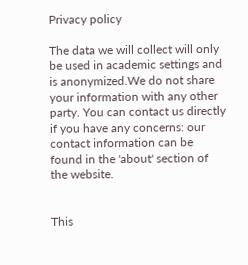Privacy policy

The data we will collect will only be used in academic settings and is anonymized.We do not share your information with any other party. You can contact us directly if you have any concerns: our contact information can be found in the 'about' section of the website.


This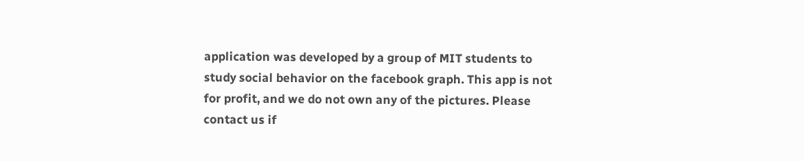application was developed by a group of MIT students to study social behavior on the facebook graph. This app is not for profit, and we do not own any of the pictures. Please contact us if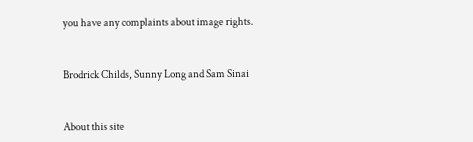you have any complaints about image rights.


Brodrick Childs, Sunny Long and Sam Sinai


About this site